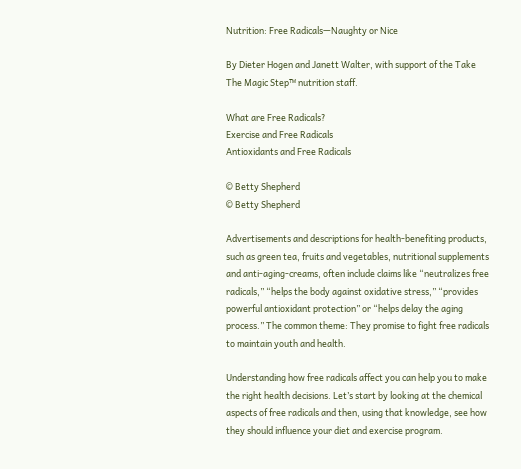Nutrition: Free Radicals—Naughty or Nice

By Dieter Hogen and Janett Walter, with support of the Take The Magic Step™ nutrition staff.

What are Free Radicals?
Exercise and Free Radicals
Antioxidants and Free Radicals

© Betty Shepherd
© Betty Shepherd

Advertisements and descriptions for health-benefiting products, such as green tea, fruits and vegetables, nutritional supplements and anti-aging-creams, often include claims like “neutralizes free radicals,” “helps the body against oxidative stress,” “provides powerful antioxidant protection” or “helps delay the aging process.” The common theme: They promise to fight free radicals to maintain youth and health.

Understanding how free radicals affect you can help you to make the right health decisions. Let’s start by looking at the chemical aspects of free radicals and then, using that knowledge, see how they should influence your diet and exercise program.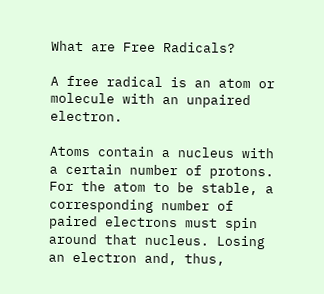What are Free Radicals?

A free radical is an atom or molecule with an unpaired electron.

Atoms contain a nucleus with a certain number of protons. For the atom to be stable, a corresponding number of paired electrons must spin around that nucleus. Losing an electron and, thus,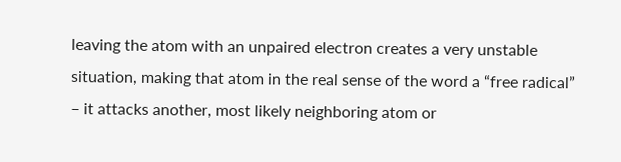leaving the atom with an unpaired electron creates a very unstable situation, making that atom in the real sense of the word a “free radical” – it attacks another, most likely neighboring atom or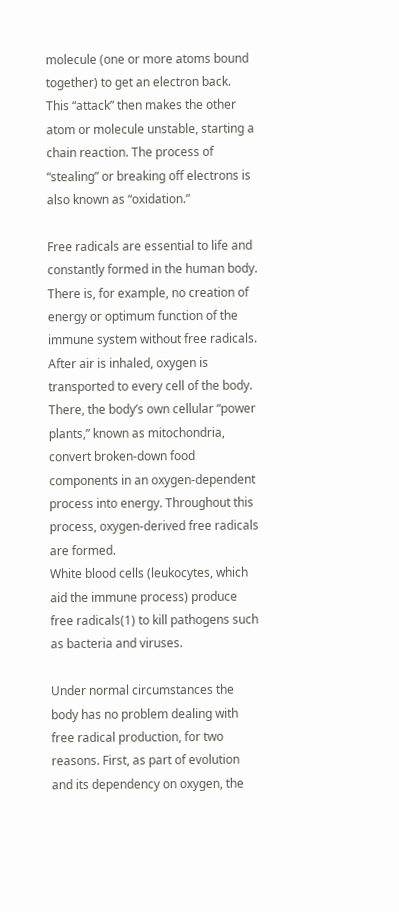molecule (one or more atoms bound together) to get an electron back. This “attack” then makes the other atom or molecule unstable, starting a chain reaction. The process of “stealing” or breaking off electrons is also known as “oxidation.”

Free radicals are essential to life and constantly formed in the human body. There is, for example, no creation of energy or optimum function of the immune system without free radicals.
After air is inhaled, oxygen is transported to every cell of the body. There, the body’s own cellular “power plants,” known as mitochondria, convert broken-down food components in an oxygen-dependent process into energy. Throughout this process, oxygen-derived free radicals are formed.
White blood cells (leukocytes, which aid the immune process) produce free radicals(1) to kill pathogens such as bacteria and viruses.

Under normal circumstances the body has no problem dealing with free radical production, for two reasons. First, as part of evolution and its dependency on oxygen, the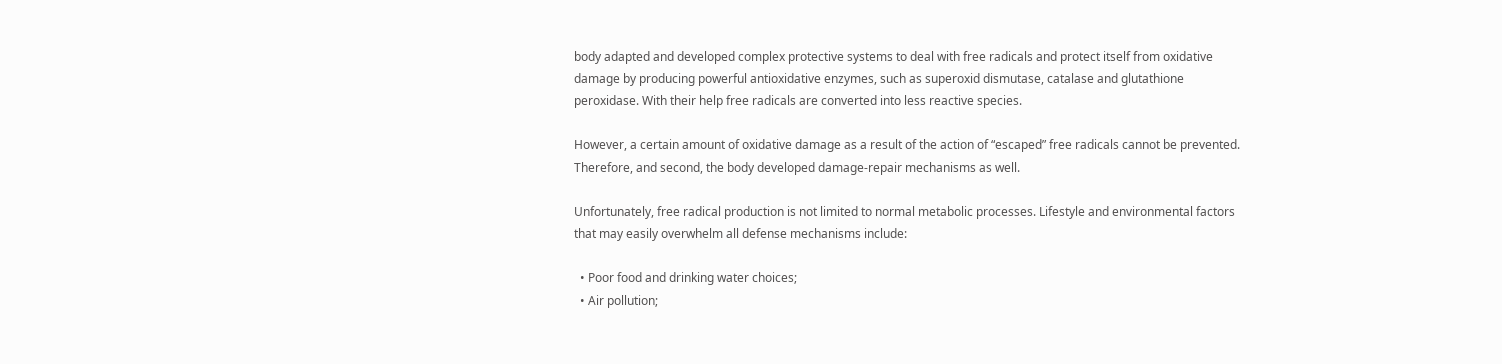body adapted and developed complex protective systems to deal with free radicals and protect itself from oxidative damage by producing powerful antioxidative enzymes, such as superoxid dismutase, catalase and glutathione peroxidase. With their help free radicals are converted into less reactive species.

However, a certain amount of oxidative damage as a result of the action of “escaped” free radicals cannot be prevented. Therefore, and second, the body developed damage-repair mechanisms as well.

Unfortunately, free radical production is not limited to normal metabolic processes. Lifestyle and environmental factors that may easily overwhelm all defense mechanisms include:

  • Poor food and drinking water choices;
  • Air pollution;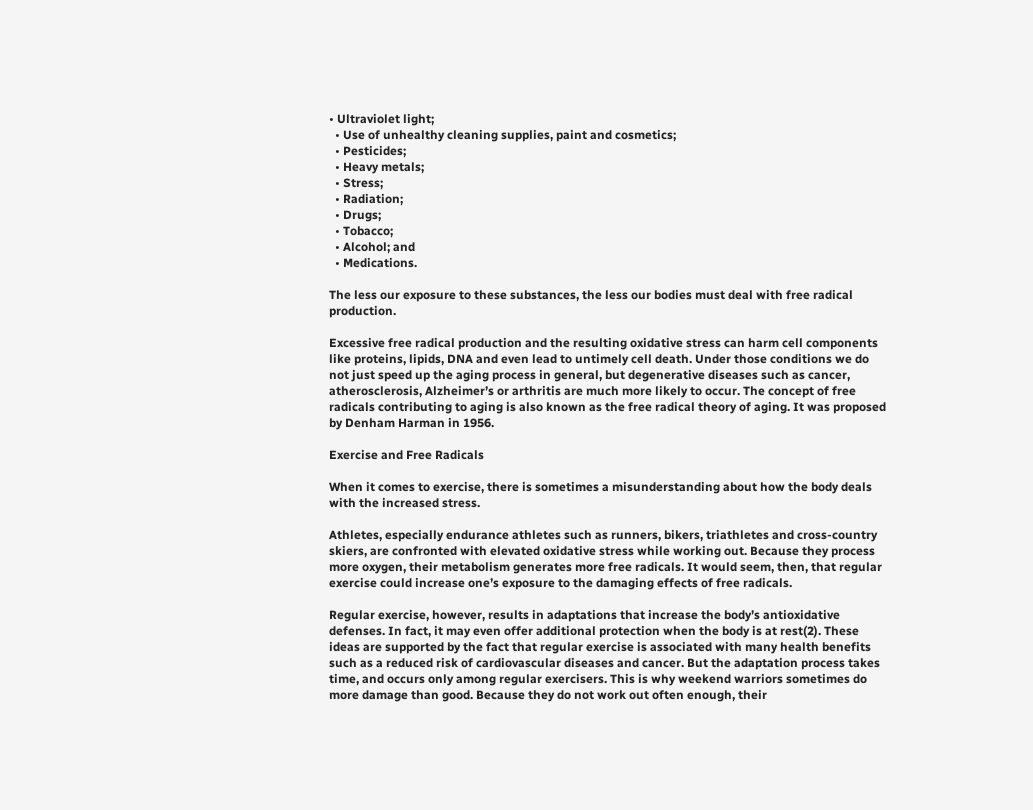• Ultraviolet light;
  • Use of unhealthy cleaning supplies, paint and cosmetics;
  • Pesticides;
  • Heavy metals;
  • Stress;
  • Radiation;
  • Drugs;
  • Tobacco;
  • Alcohol; and
  • Medications.

The less our exposure to these substances, the less our bodies must deal with free radical production.

Excessive free radical production and the resulting oxidative stress can harm cell components like proteins, lipids, DNA and even lead to untimely cell death. Under those conditions we do not just speed up the aging process in general, but degenerative diseases such as cancer, atherosclerosis, Alzheimer’s or arthritis are much more likely to occur. The concept of free radicals contributing to aging is also known as the free radical theory of aging. It was proposed by Denham Harman in 1956.

Exercise and Free Radicals

When it comes to exercise, there is sometimes a misunderstanding about how the body deals with the increased stress.

Athletes, especially endurance athletes such as runners, bikers, triathletes and cross-country skiers, are confronted with elevated oxidative stress while working out. Because they process more oxygen, their metabolism generates more free radicals. It would seem, then, that regular exercise could increase one’s exposure to the damaging effects of free radicals.

Regular exercise, however, results in adaptations that increase the body’s antioxidative defenses. In fact, it may even offer additional protection when the body is at rest(2). These ideas are supported by the fact that regular exercise is associated with many health benefits such as a reduced risk of cardiovascular diseases and cancer. But the adaptation process takes time, and occurs only among regular exercisers. This is why weekend warriors sometimes do more damage than good. Because they do not work out often enough, their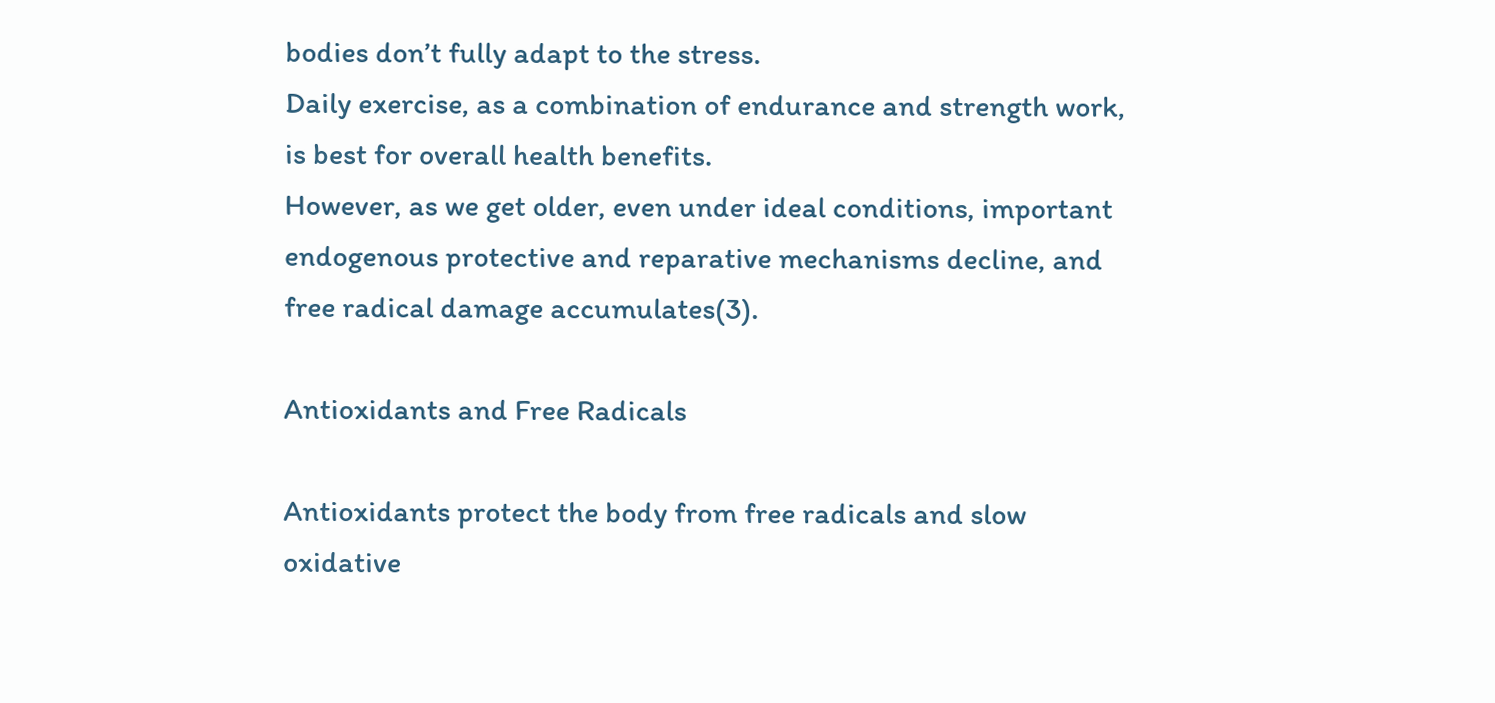bodies don’t fully adapt to the stress.
Daily exercise, as a combination of endurance and strength work, is best for overall health benefits.
However, as we get older, even under ideal conditions, important endogenous protective and reparative mechanisms decline, and free radical damage accumulates(3).

Antioxidants and Free Radicals

Antioxidants protect the body from free radicals and slow oxidative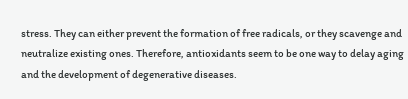stress. They can either prevent the formation of free radicals, or they scavenge and neutralize existing ones. Therefore, antioxidants seem to be one way to delay aging and the development of degenerative diseases.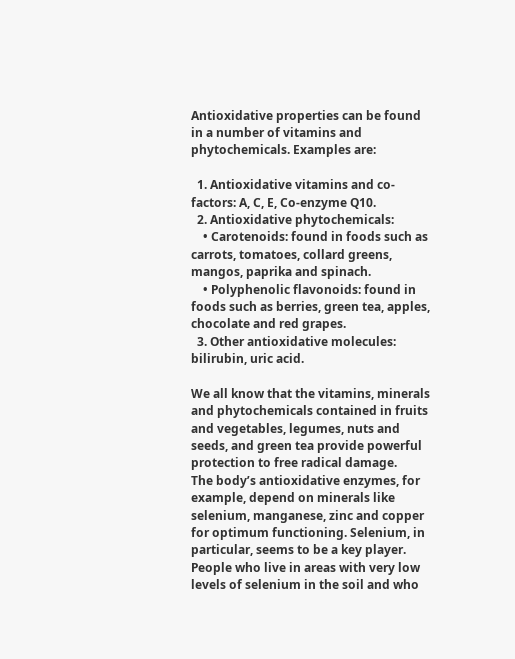Antioxidative properties can be found in a number of vitamins and phytochemicals. Examples are:

  1. Antioxidative vitamins and co-factors: A, C, E, Co-enzyme Q10.
  2. Antioxidative phytochemicals:
    • Carotenoids: found in foods such as carrots, tomatoes, collard greens, mangos, paprika and spinach.
    • Polyphenolic flavonoids: found in foods such as berries, green tea, apples, chocolate and red grapes.
  3. Other antioxidative molecules: bilirubin, uric acid.

We all know that the vitamins, minerals and phytochemicals contained in fruits and vegetables, legumes, nuts and seeds, and green tea provide powerful protection to free radical damage.
The body’s antioxidative enzymes, for example, depend on minerals like selenium, manganese, zinc and copper for optimum functioning. Selenium, in particular, seems to be a key player. People who live in areas with very low levels of selenium in the soil and who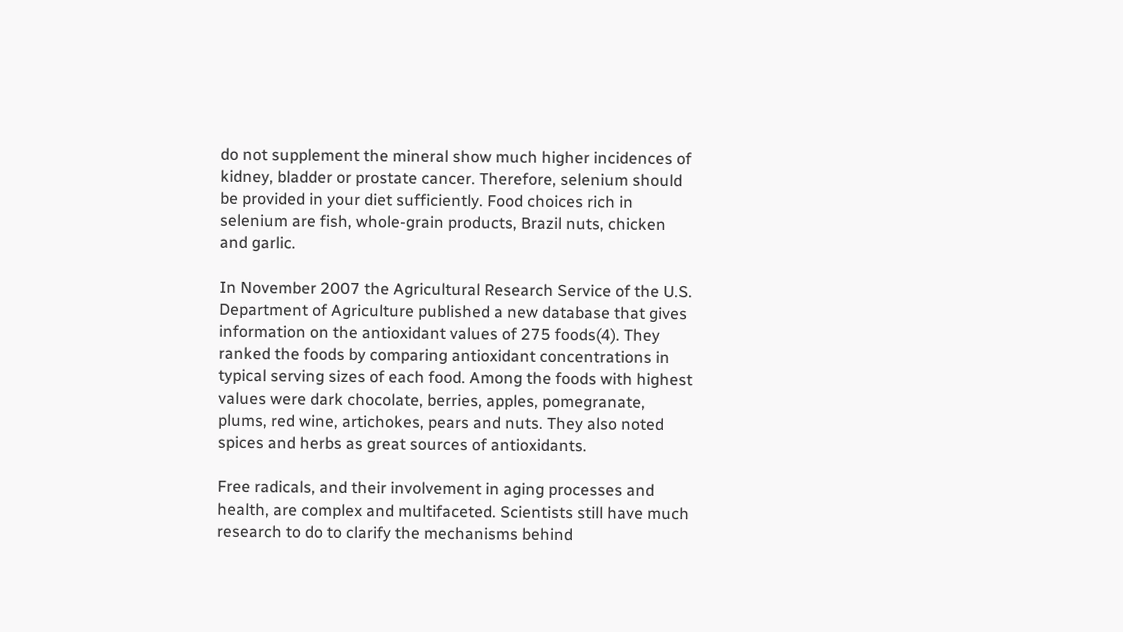do not supplement the mineral show much higher incidences of kidney, bladder or prostate cancer. Therefore, selenium should be provided in your diet sufficiently. Food choices rich in selenium are fish, whole-grain products, Brazil nuts, chicken and garlic.

In November 2007 the Agricultural Research Service of the U.S. Department of Agriculture published a new database that gives information on the antioxidant values of 275 foods(4). They ranked the foods by comparing antioxidant concentrations in typical serving sizes of each food. Among the foods with highest values were dark chocolate, berries, apples, pomegranate, plums, red wine, artichokes, pears and nuts. They also noted spices and herbs as great sources of antioxidants.

Free radicals, and their involvement in aging processes and health, are complex and multifaceted. Scientists still have much research to do to clarify the mechanisms behind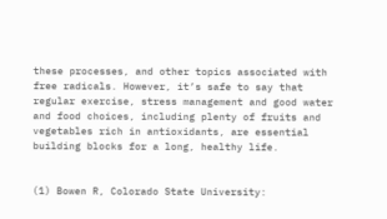these processes, and other topics associated with free radicals. However, it’s safe to say that regular exercise, stress management and good water and food choices, including plenty of fruits and vegetables rich in antioxidants, are essential building blocks for a long, healthy life.


(1) Bowen R, Colorado State University: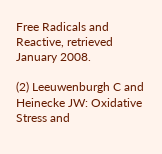Free Radicals and Reactive, retrieved January 2008.

(2) Leeuwenburgh C and Heinecke JW: Oxidative Stress and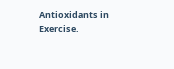Antioxidants in Exercise.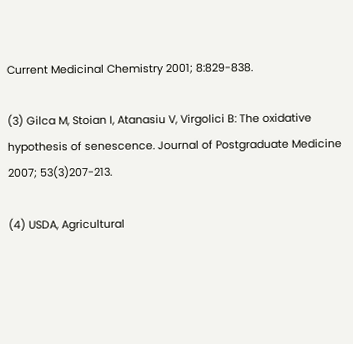Current Medicinal Chemistry 2001; 8:829-838.

(3) Gilca M, Stoian I, Atanasiu V, Virgolici B: The oxidative hypothesis of senescence. Journal of Postgraduate Medicine 2007; 53(3)207-213.

(4) USDA, Agricultural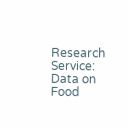Research Service: Data on Food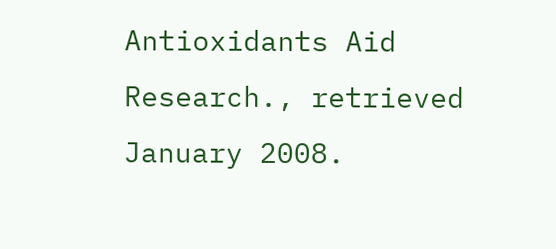Antioxidants Aid Research., retrieved January 2008.